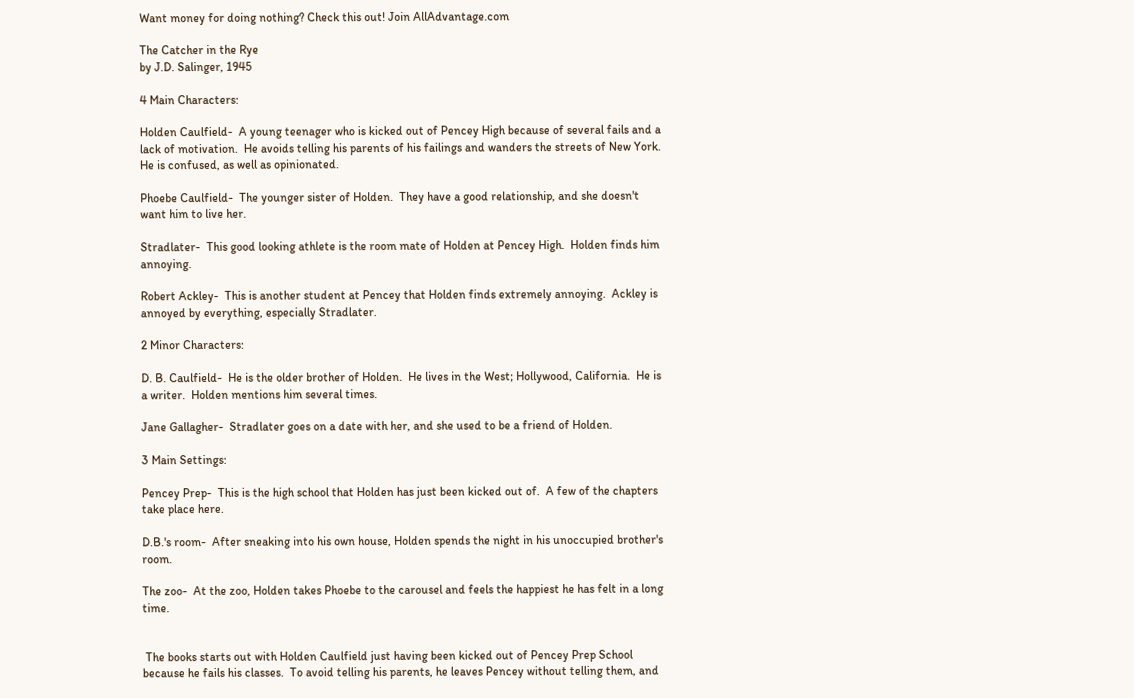Want money for doing nothing? Check this out! Join AllAdvantage.com

The Catcher in the Rye
by J.D. Salinger, 1945

4 Main Characters:

Holden Caulfield-  A young teenager who is kicked out of Pencey High because of several fails and a lack of motivation.  He avoids telling his parents of his failings and wanders the streets of New York.  He is confused, as well as opinionated.

Phoebe Caulfield-  The younger sister of Holden.  They have a good relationship, and she doesn't want him to live her.

Stradlater-  This good looking athlete is the room mate of Holden at Pencey High.  Holden finds him annoying.

Robert Ackley-  This is another student at Pencey that Holden finds extremely annoying.  Ackley is annoyed by everything, especially Stradlater.

2 Minor Characters:

D. B. Caulfield-  He is the older brother of Holden.  He lives in the West; Hollywood, California.  He is a writer.  Holden mentions him several times.

Jane Gallagher-  Stradlater goes on a date with her, and she used to be a friend of Holden.

3 Main Settings:

Pencey Prep-  This is the high school that Holden has just been kicked out of.  A few of the chapters take place here.

D.B.'s room-  After sneaking into his own house, Holden spends the night in his unoccupied brother's room.

The zoo-  At the zoo, Holden takes Phoebe to the carousel and feels the happiest he has felt in a long time.


 The books starts out with Holden Caulfield just having been kicked out of Pencey Prep School because he fails his classes.  To avoid telling his parents, he leaves Pencey without telling them, and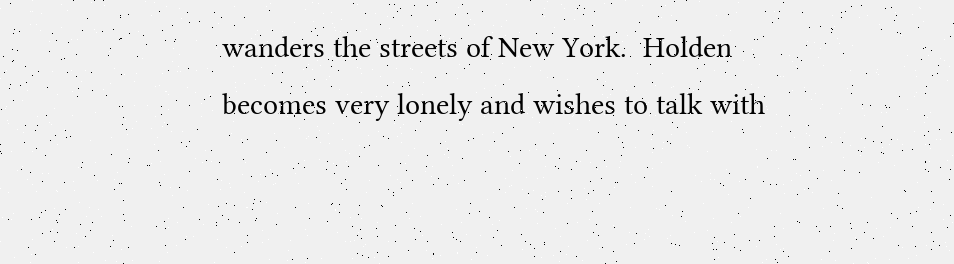wanders the streets of New York.  Holden becomes very lonely and wishes to talk with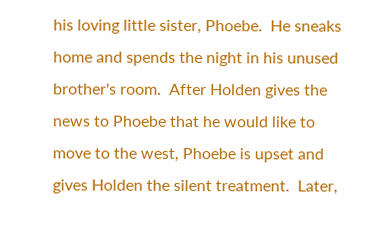his loving little sister, Phoebe.  He sneaks home and spends the night in his unused brother's room.  After Holden gives the news to Phoebe that he would like to move to the west, Phoebe is upset and gives Holden the silent treatment.  Later,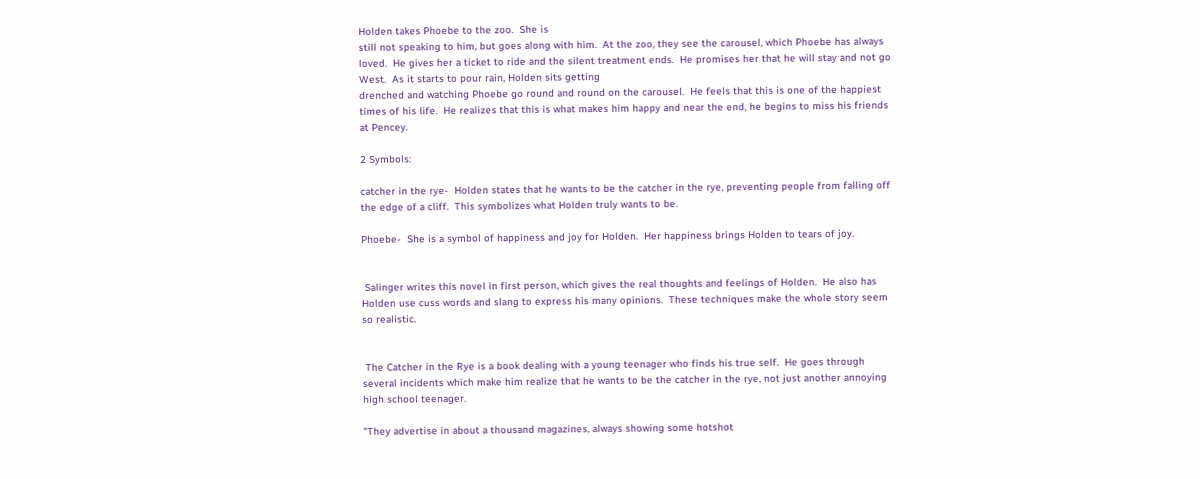Holden takes Phoebe to the zoo.  She is
still not speaking to him, but goes along with him.  At the zoo, they see the carousel, which Phoebe has always loved.  He gives her a ticket to ride and the silent treatment ends.  He promises her that he will stay and not go West.  As it starts to pour rain, Holden sits getting
drenched and watching Phoebe go round and round on the carousel.  He feels that this is one of the happiest times of his life.  He realizes that this is what makes him happy and near the end, he begins to miss his friends at Pencey.

2 Symbols:

catcher in the rye-  Holden states that he wants to be the catcher in the rye, preventing people from falling off the edge of a cliff.  This symbolizes what Holden truly wants to be.

Phoebe-  She is a symbol of happiness and joy for Holden.  Her happiness brings Holden to tears of joy.


 Salinger writes this novel in first person, which gives the real thoughts and feelings of Holden.  He also has Holden use cuss words and slang to express his many opinions.  These techniques make the whole story seem so realistic.


 The Catcher in the Rye is a book dealing with a young teenager who finds his true self.  He goes through several incidents which make him realize that he wants to be the catcher in the rye, not just another annoying high school teenager.

"They advertise in about a thousand magazines, always showing some hotshot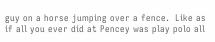guy on a horse jumping over a fence.  Like as if all you ever did at Pencey was play polo all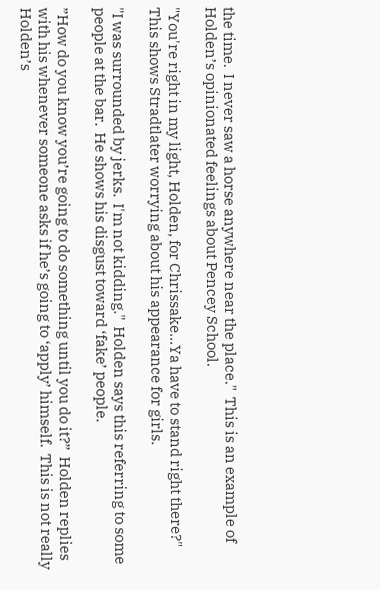the time.  I never saw a horse anywhere near the place."  This is an example of Holden’s opinionated feelings about Pencey School.

"You're right in my light, Holden, for Chrissake...Ya have to stand right there?"  This shows Stradtlater worrying about his appearance for girls.

"I was surrounded by jerks.  I'm not kidding."  Holden says this referring to some people at the bar.  He shows his disgust toward ‘fake’ people.

”How do you know you’re going to do something until you do it?”  Holden replies with his whenever someone asks if he’s going to ‘apply’ himself.  This is not really Holden’s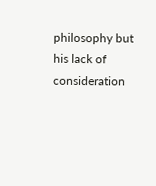philosophy but his lack of consideration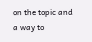on the topic and a way to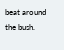beat around the bush.